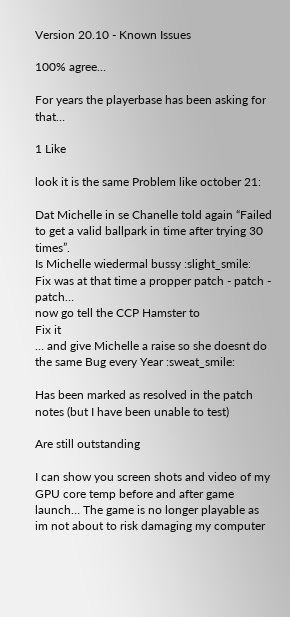Version 20.10 - Known Issues

100% agree…

For years the playerbase has been asking for that…

1 Like

look it is the same Problem like october 21:

Dat Michelle in se Chanelle told again “Failed to get a valid ballpark in time after trying 30 times”.
Is Michelle wiedermal bussy :slight_smile:
Fix was at that time a propper patch - patch - patch…
now go tell the CCP Hamster to
Fix it
… and give Michelle a raise so she doesnt do the same Bug every Year :sweat_smile:

Has been marked as resolved in the patch notes (but I have been unable to test)

Are still outstanding

I can show you screen shots and video of my GPU core temp before and after game launch… The game is no longer playable as im not about to risk damaging my computer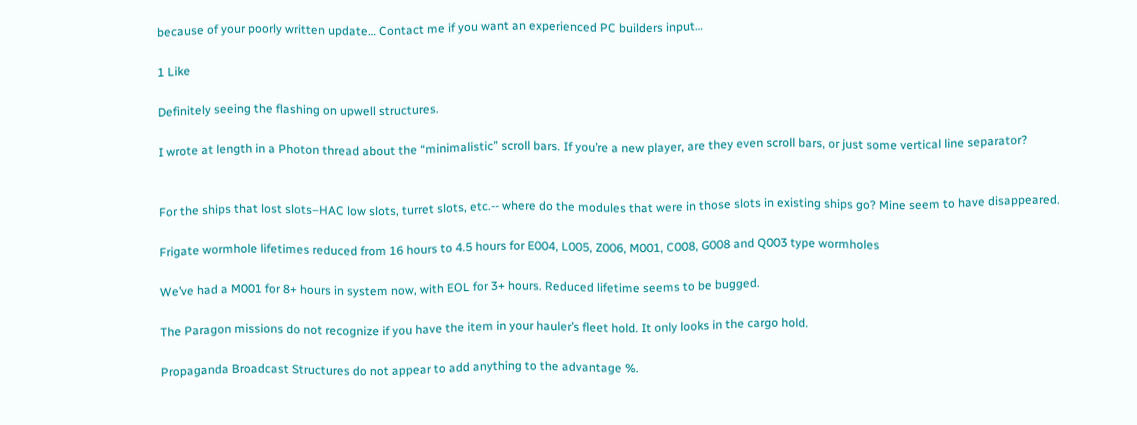because of your poorly written update… Contact me if you want an experienced PC builders input…

1 Like

Definitely seeing the flashing on upwell structures.

I wrote at length in a Photon thread about the “minimalistic” scroll bars. If you’re a new player, are they even scroll bars, or just some vertical line separator?


For the ships that lost slots–HAC low slots, turret slots, etc.-- where do the modules that were in those slots in existing ships go? Mine seem to have disappeared.

Frigate wormhole lifetimes reduced from 16 hours to 4.5 hours for E004, L005, Z006, M001, C008, G008 and Q003 type wormholes

We’ve had a M001 for 8+ hours in system now, with EOL for 3+ hours. Reduced lifetime seems to be bugged.

The Paragon missions do not recognize if you have the item in your hauler’s fleet hold. It only looks in the cargo hold.

Propaganda Broadcast Structures do not appear to add anything to the advantage %.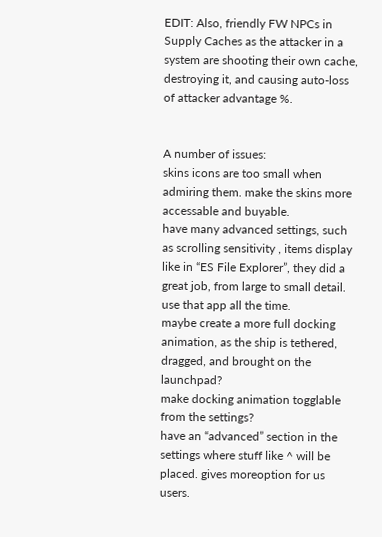EDIT: Also, friendly FW NPCs in Supply Caches as the attacker in a system are shooting their own cache, destroying it, and causing auto-loss of attacker advantage %.


A number of issues:
skins icons are too small when admiring them. make the skins more accessable and buyable.
have many advanced settings, such as scrolling sensitivity , items display like in “ES File Explorer”, they did a great job, from large to small detail. use that app all the time.
maybe create a more full docking animation, as the ship is tethered, dragged, and brought on the launchpad?
make docking animation togglable from the settings?
have an “advanced” section in the settings where stuff like ^ will be placed. gives moreoption for us users.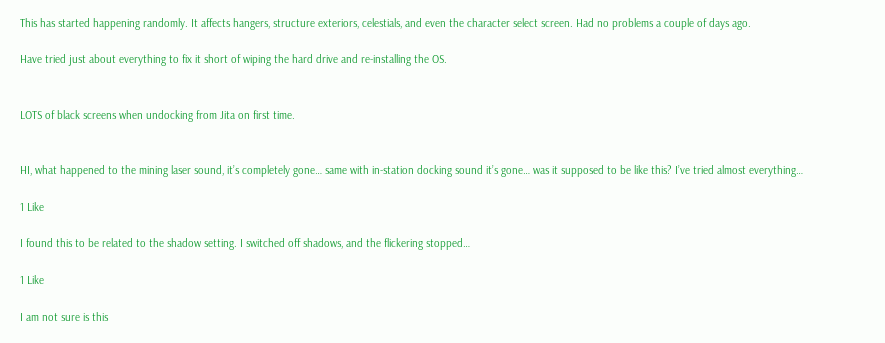This has started happening randomly. It affects hangers, structure exteriors, celestials, and even the character select screen. Had no problems a couple of days ago.

Have tried just about everything to fix it short of wiping the hard drive and re-installing the OS.


LOTS of black screens when undocking from Jita on first time.


HI, what happened to the mining laser sound, it’s completely gone… same with in-station docking sound it’s gone… was it supposed to be like this? I’ve tried almost everything…

1 Like

I found this to be related to the shadow setting. I switched off shadows, and the flickering stopped…

1 Like

I am not sure is this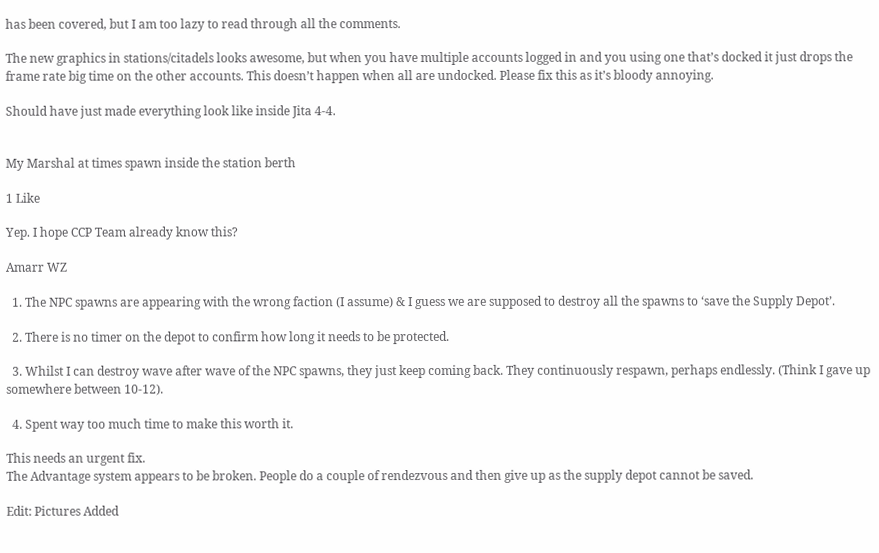has been covered, but I am too lazy to read through all the comments.

The new graphics in stations/citadels looks awesome, but when you have multiple accounts logged in and you using one that’s docked it just drops the frame rate big time on the other accounts. This doesn’t happen when all are undocked. Please fix this as it’s bloody annoying.

Should have just made everything look like inside Jita 4-4.


My Marshal at times spawn inside the station berth

1 Like

Yep. I hope CCP Team already know this?

Amarr WZ

  1. The NPC spawns are appearing with the wrong faction (I assume) & I guess we are supposed to destroy all the spawns to ‘save the Supply Depot’.

  2. There is no timer on the depot to confirm how long it needs to be protected.

  3. Whilst I can destroy wave after wave of the NPC spawns, they just keep coming back. They continuously respawn, perhaps endlessly. (Think I gave up somewhere between 10-12).

  4. Spent way too much time to make this worth it.

This needs an urgent fix.
The Advantage system appears to be broken. People do a couple of rendezvous and then give up as the supply depot cannot be saved.

Edit: Pictures Added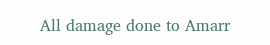All damage done to Amarr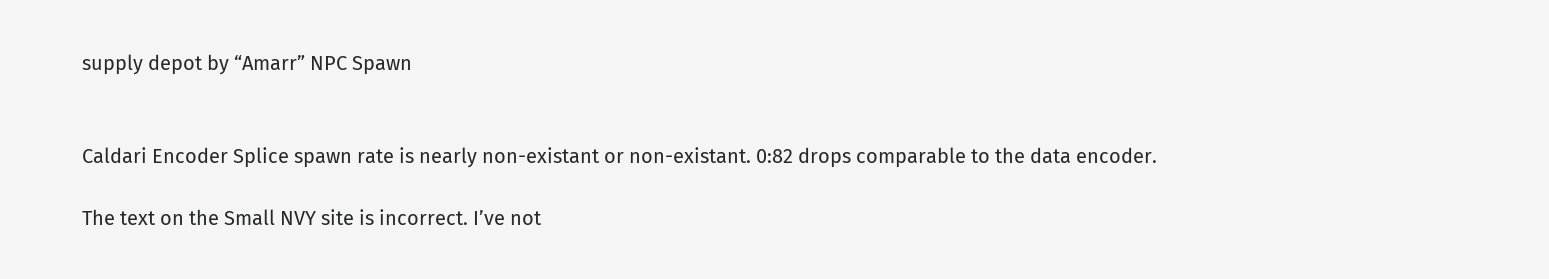supply depot by “Amarr” NPC Spawn


Caldari Encoder Splice spawn rate is nearly non-existant or non-existant. 0:82 drops comparable to the data encoder.

The text on the Small NVY site is incorrect. I’ve not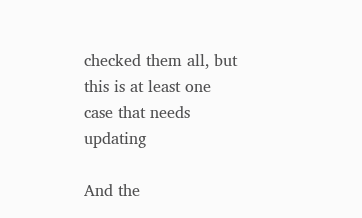checked them all, but this is at least one case that needs updating

And the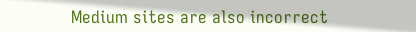Medium sites are also incorrect